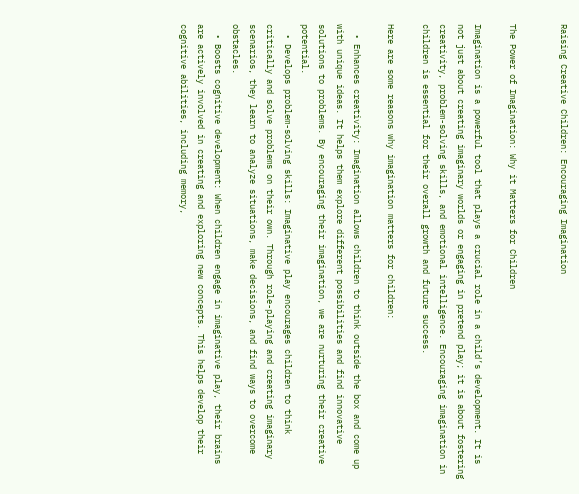Raising Creative Children: Encouraging Imagination


The Power of Imagination: Why it Matters for Children

Imagination is a powerful tool that plays a crucial role in a child’s development. It is not just about creating imaginary worlds or engaging in pretend play; it is about fostering creativity, problem-solving skills, and emotional intelligence. Encouraging imagination in children is essential for their overall growth and future success.

Here are some reasons why imagination matters for children:

  • Enhances creativity: Imagination allows children to think outside the box and come up with unique ideas. It helps them explore different possibilities and find innovative solutions to problems. By encouraging their imagination, we are nurturing their creative potential.
  • Develops problem-solving skills: Imaginative play encourages children to think critically and solve problems on their own. Through role-playing and creating imaginary scenarios, they learn to analyze situations, make decisions, and find ways to overcome obstacles.
  • Boosts cognitive development: When children engage in imaginative play, their brains are actively involved in creating and exploring new concepts. This helps develop their cognitive abilities, including memory,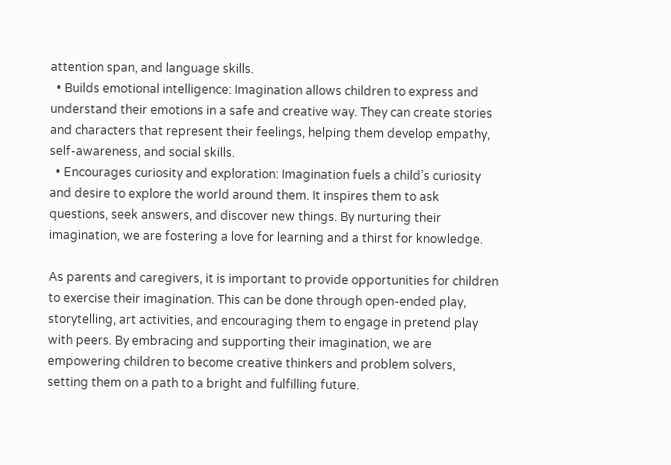attention span, and language skills.
  • Builds emotional intelligence: Imagination allows children to express and understand their emotions in a safe and creative way. They can create stories and characters that represent their feelings, helping them develop empathy, self-awareness, and social skills.
  • Encourages curiosity and exploration: Imagination fuels a child’s curiosity and desire to explore the world around them. It inspires them to ask questions, seek answers, and discover new things. By nurturing their imagination, we are fostering a love for learning and a thirst for knowledge.

As parents and caregivers, it is important to provide opportunities for children to exercise their imagination. This can be done through open-ended play, storytelling, art activities, and encouraging them to engage in pretend play with peers. By embracing and supporting their imagination, we are empowering children to become creative thinkers and problem solvers, setting them on a path to a bright and fulfilling future.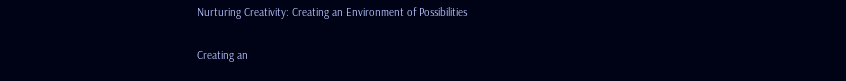Nurturing Creativity: Creating an Environment of Possibilities

Creating an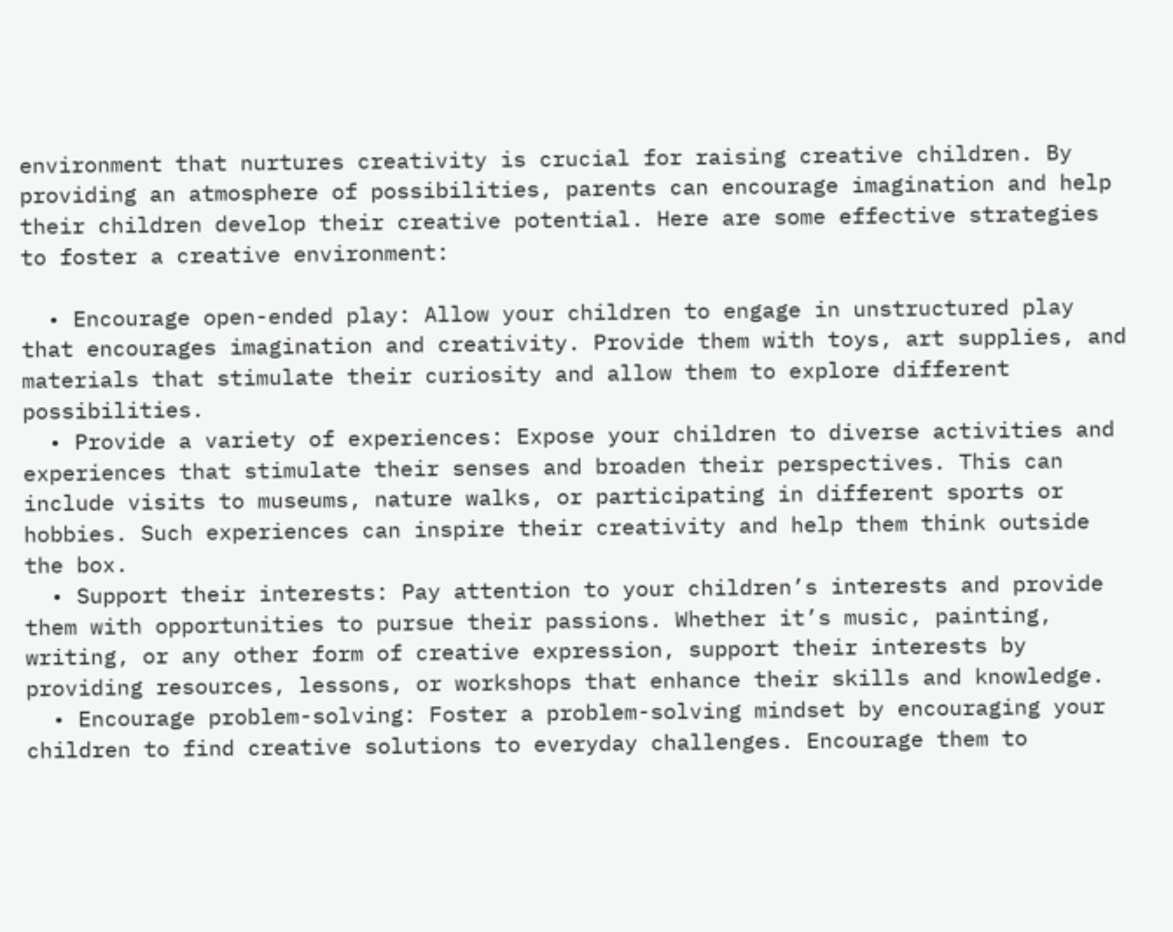environment that nurtures creativity is crucial for raising creative children. By providing an atmosphere of possibilities, parents can encourage imagination and help their children develop their creative potential. Here are some effective strategies to foster a creative environment:

  • Encourage open-ended play: Allow your children to engage in unstructured play that encourages imagination and creativity. Provide them with toys, art supplies, and materials that stimulate their curiosity and allow them to explore different possibilities.
  • Provide a variety of experiences: Expose your children to diverse activities and experiences that stimulate their senses and broaden their perspectives. This can include visits to museums, nature walks, or participating in different sports or hobbies. Such experiences can inspire their creativity and help them think outside the box.
  • Support their interests: Pay attention to your children’s interests and provide them with opportunities to pursue their passions. Whether it’s music, painting, writing, or any other form of creative expression, support their interests by providing resources, lessons, or workshops that enhance their skills and knowledge.
  • Encourage problem-solving: Foster a problem-solving mindset by encouraging your children to find creative solutions to everyday challenges. Encourage them to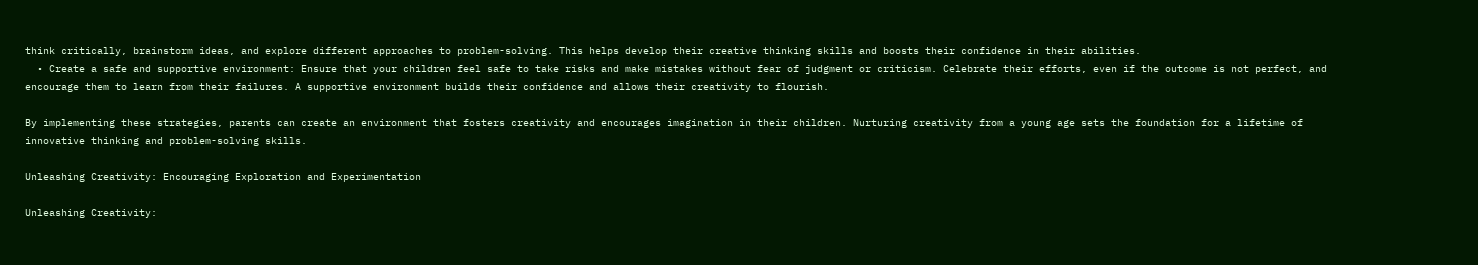think critically, brainstorm ideas, and explore different approaches to problem-solving. This helps develop their creative thinking skills and boosts their confidence in their abilities.
  • Create a safe and supportive environment: Ensure that your children feel safe to take risks and make mistakes without fear of judgment or criticism. Celebrate their efforts, even if the outcome is not perfect, and encourage them to learn from their failures. A supportive environment builds their confidence and allows their creativity to flourish.

By implementing these strategies, parents can create an environment that fosters creativity and encourages imagination in their children. Nurturing creativity from a young age sets the foundation for a lifetime of innovative thinking and problem-solving skills.

Unleashing Creativity: Encouraging Exploration and Experimentation

Unleashing Creativity: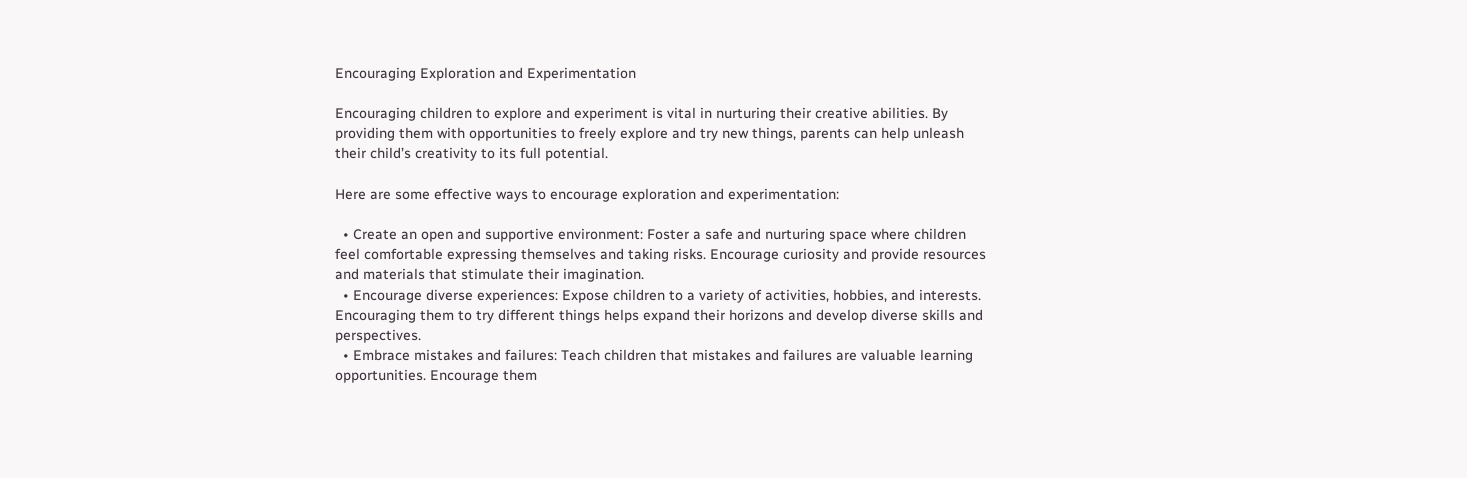Encouraging Exploration and Experimentation

Encouraging children to explore and experiment is vital in nurturing their creative abilities. By providing them with opportunities to freely explore and try new things, parents can help unleash their child’s creativity to its full potential.

Here are some effective ways to encourage exploration and experimentation:

  • Create an open and supportive environment: Foster a safe and nurturing space where children feel comfortable expressing themselves and taking risks. Encourage curiosity and provide resources and materials that stimulate their imagination.
  • Encourage diverse experiences: Expose children to a variety of activities, hobbies, and interests. Encouraging them to try different things helps expand their horizons and develop diverse skills and perspectives.
  • Embrace mistakes and failures: Teach children that mistakes and failures are valuable learning opportunities. Encourage them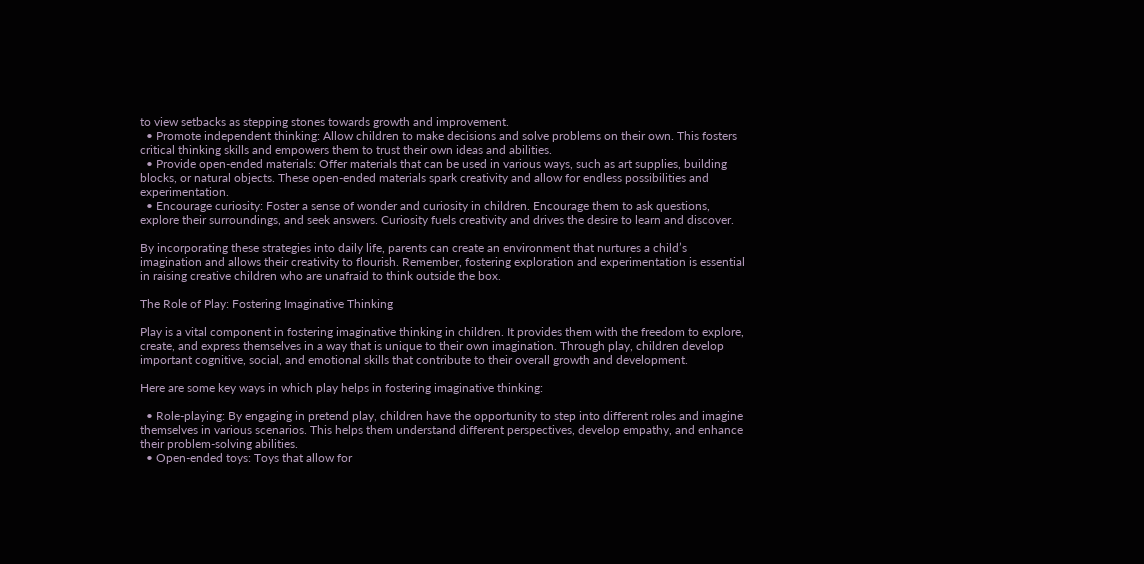to view setbacks as stepping stones towards growth and improvement.
  • Promote independent thinking: Allow children to make decisions and solve problems on their own. This fosters critical thinking skills and empowers them to trust their own ideas and abilities.
  • Provide open-ended materials: Offer materials that can be used in various ways, such as art supplies, building blocks, or natural objects. These open-ended materials spark creativity and allow for endless possibilities and experimentation.
  • Encourage curiosity: Foster a sense of wonder and curiosity in children. Encourage them to ask questions, explore their surroundings, and seek answers. Curiosity fuels creativity and drives the desire to learn and discover.

By incorporating these strategies into daily life, parents can create an environment that nurtures a child’s imagination and allows their creativity to flourish. Remember, fostering exploration and experimentation is essential in raising creative children who are unafraid to think outside the box.

The Role of Play: Fostering Imaginative Thinking

Play is a vital component in fostering imaginative thinking in children. It provides them with the freedom to explore, create, and express themselves in a way that is unique to their own imagination. Through play, children develop important cognitive, social, and emotional skills that contribute to their overall growth and development.

Here are some key ways in which play helps in fostering imaginative thinking:

  • Role-playing: By engaging in pretend play, children have the opportunity to step into different roles and imagine themselves in various scenarios. This helps them understand different perspectives, develop empathy, and enhance their problem-solving abilities.
  • Open-ended toys: Toys that allow for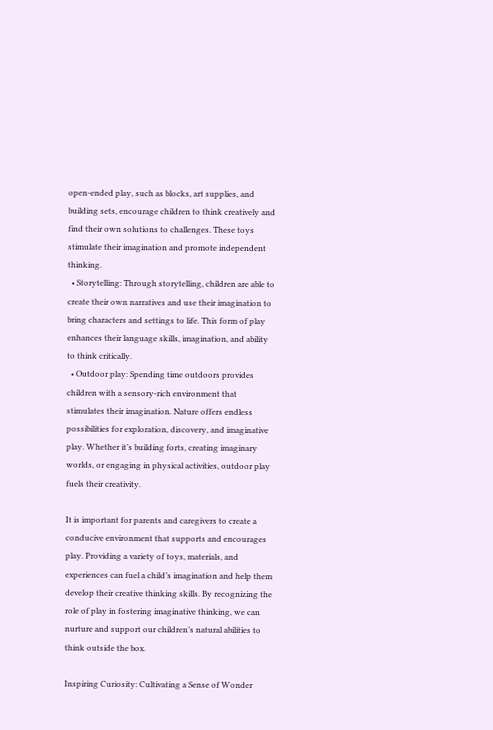open-ended play, such as blocks, art supplies, and building sets, encourage children to think creatively and find their own solutions to challenges. These toys stimulate their imagination and promote independent thinking.
  • Storytelling: Through storytelling, children are able to create their own narratives and use their imagination to bring characters and settings to life. This form of play enhances their language skills, imagination, and ability to think critically.
  • Outdoor play: Spending time outdoors provides children with a sensory-rich environment that stimulates their imagination. Nature offers endless possibilities for exploration, discovery, and imaginative play. Whether it’s building forts, creating imaginary worlds, or engaging in physical activities, outdoor play fuels their creativity.

It is important for parents and caregivers to create a conducive environment that supports and encourages play. Providing a variety of toys, materials, and experiences can fuel a child’s imagination and help them develop their creative thinking skills. By recognizing the role of play in fostering imaginative thinking, we can nurture and support our children’s natural abilities to think outside the box.

Inspiring Curiosity: Cultivating a Sense of Wonder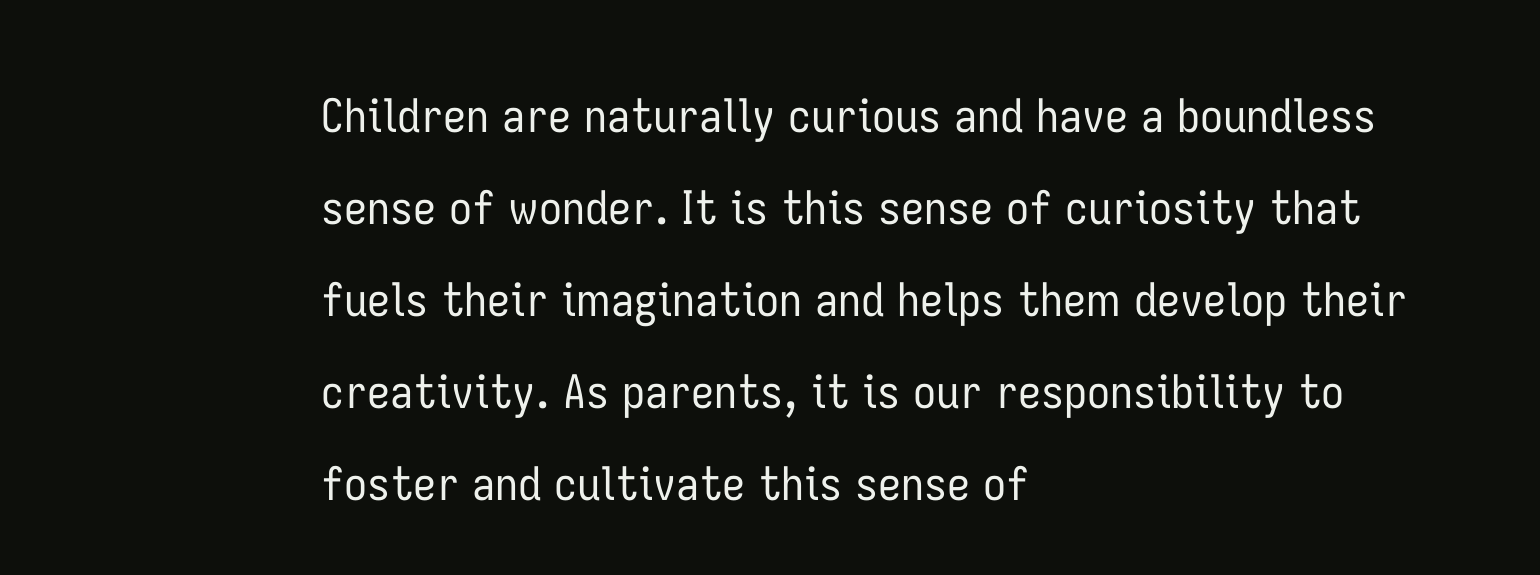Children are naturally curious and have a boundless sense of wonder. It is this sense of curiosity that fuels their imagination and helps them develop their creativity. As parents, it is our responsibility to foster and cultivate this sense of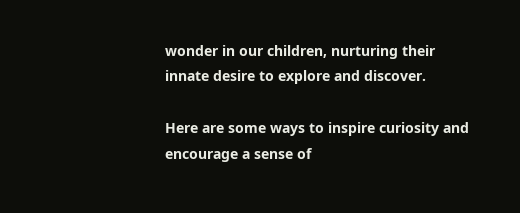wonder in our children, nurturing their innate desire to explore and discover.

Here are some ways to inspire curiosity and encourage a sense of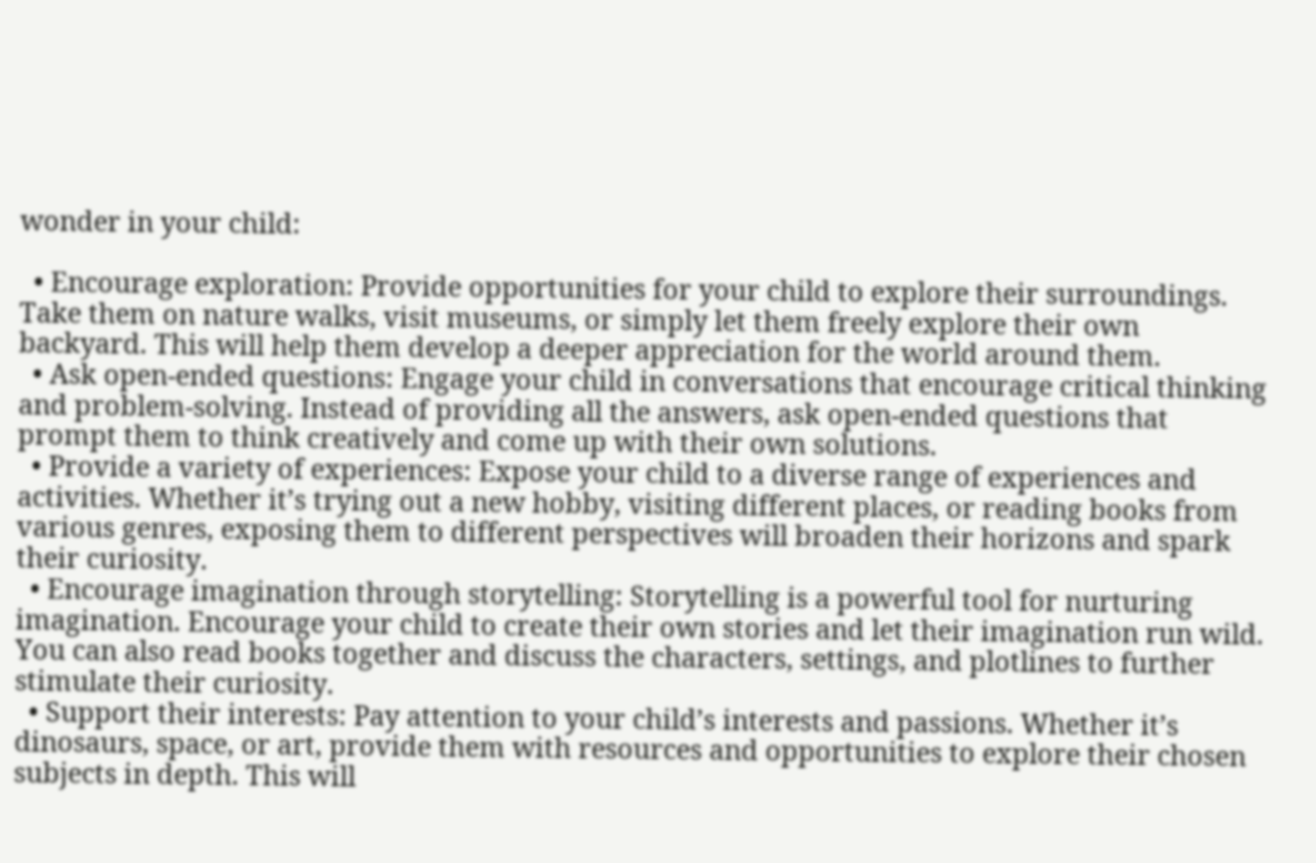wonder in your child:

  • Encourage exploration: Provide opportunities for your child to explore their surroundings. Take them on nature walks, visit museums, or simply let them freely explore their own backyard. This will help them develop a deeper appreciation for the world around them.
  • Ask open-ended questions: Engage your child in conversations that encourage critical thinking and problem-solving. Instead of providing all the answers, ask open-ended questions that prompt them to think creatively and come up with their own solutions.
  • Provide a variety of experiences: Expose your child to a diverse range of experiences and activities. Whether it’s trying out a new hobby, visiting different places, or reading books from various genres, exposing them to different perspectives will broaden their horizons and spark their curiosity.
  • Encourage imagination through storytelling: Storytelling is a powerful tool for nurturing imagination. Encourage your child to create their own stories and let their imagination run wild. You can also read books together and discuss the characters, settings, and plotlines to further stimulate their curiosity.
  • Support their interests: Pay attention to your child’s interests and passions. Whether it’s dinosaurs, space, or art, provide them with resources and opportunities to explore their chosen subjects in depth. This will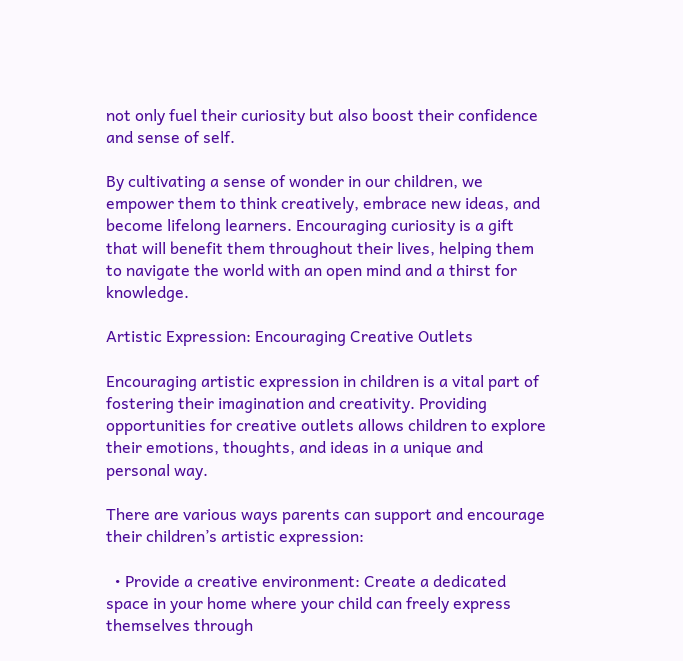not only fuel their curiosity but also boost their confidence and sense of self.

By cultivating a sense of wonder in our children, we empower them to think creatively, embrace new ideas, and become lifelong learners. Encouraging curiosity is a gift that will benefit them throughout their lives, helping them to navigate the world with an open mind and a thirst for knowledge.

Artistic Expression: Encouraging Creative Outlets

Encouraging artistic expression in children is a vital part of fostering their imagination and creativity. Providing opportunities for creative outlets allows children to explore their emotions, thoughts, and ideas in a unique and personal way.

There are various ways parents can support and encourage their children’s artistic expression:

  • Provide a creative environment: Create a dedicated space in your home where your child can freely express themselves through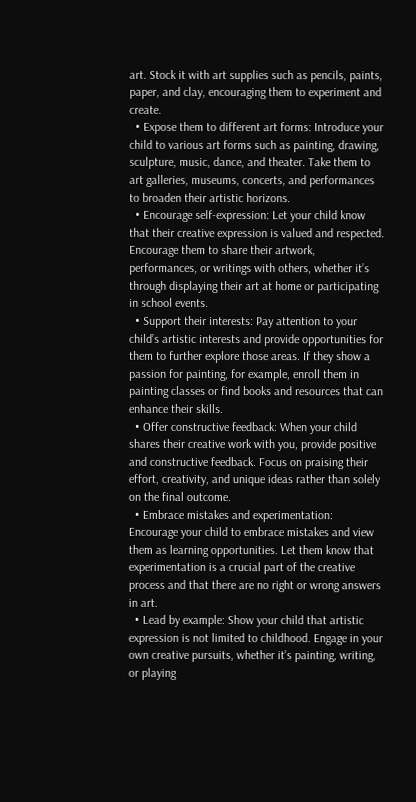art. Stock it with art supplies such as pencils, paints, paper, and clay, encouraging them to experiment and create.
  • Expose them to different art forms: Introduce your child to various art forms such as painting, drawing, sculpture, music, dance, and theater. Take them to art galleries, museums, concerts, and performances to broaden their artistic horizons.
  • Encourage self-expression: Let your child know that their creative expression is valued and respected. Encourage them to share their artwork, performances, or writings with others, whether it’s through displaying their art at home or participating in school events.
  • Support their interests: Pay attention to your child’s artistic interests and provide opportunities for them to further explore those areas. If they show a passion for painting, for example, enroll them in painting classes or find books and resources that can enhance their skills.
  • Offer constructive feedback: When your child shares their creative work with you, provide positive and constructive feedback. Focus on praising their effort, creativity, and unique ideas rather than solely on the final outcome.
  • Embrace mistakes and experimentation: Encourage your child to embrace mistakes and view them as learning opportunities. Let them know that experimentation is a crucial part of the creative process and that there are no right or wrong answers in art.
  • Lead by example: Show your child that artistic expression is not limited to childhood. Engage in your own creative pursuits, whether it’s painting, writing, or playing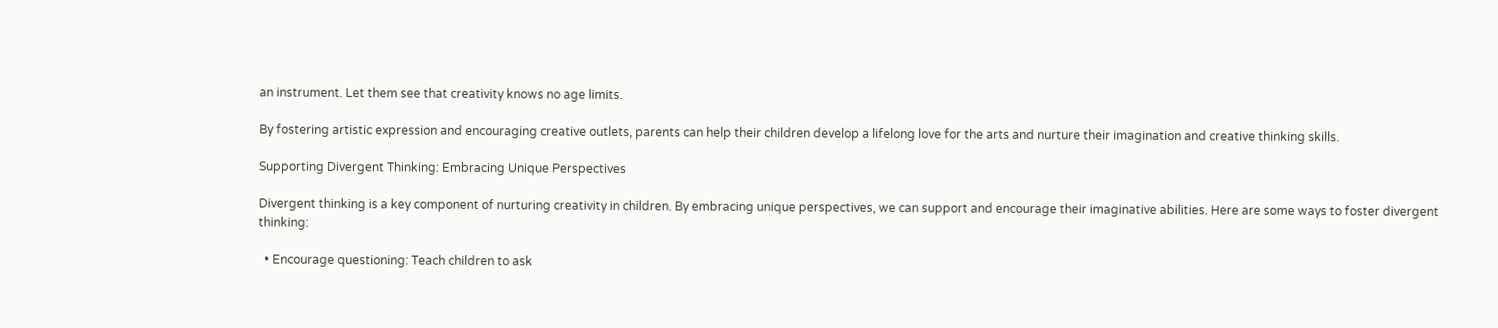an instrument. Let them see that creativity knows no age limits.

By fostering artistic expression and encouraging creative outlets, parents can help their children develop a lifelong love for the arts and nurture their imagination and creative thinking skills.

Supporting Divergent Thinking: Embracing Unique Perspectives

Divergent thinking is a key component of nurturing creativity in children. By embracing unique perspectives, we can support and encourage their imaginative abilities. Here are some ways to foster divergent thinking:

  • Encourage questioning: Teach children to ask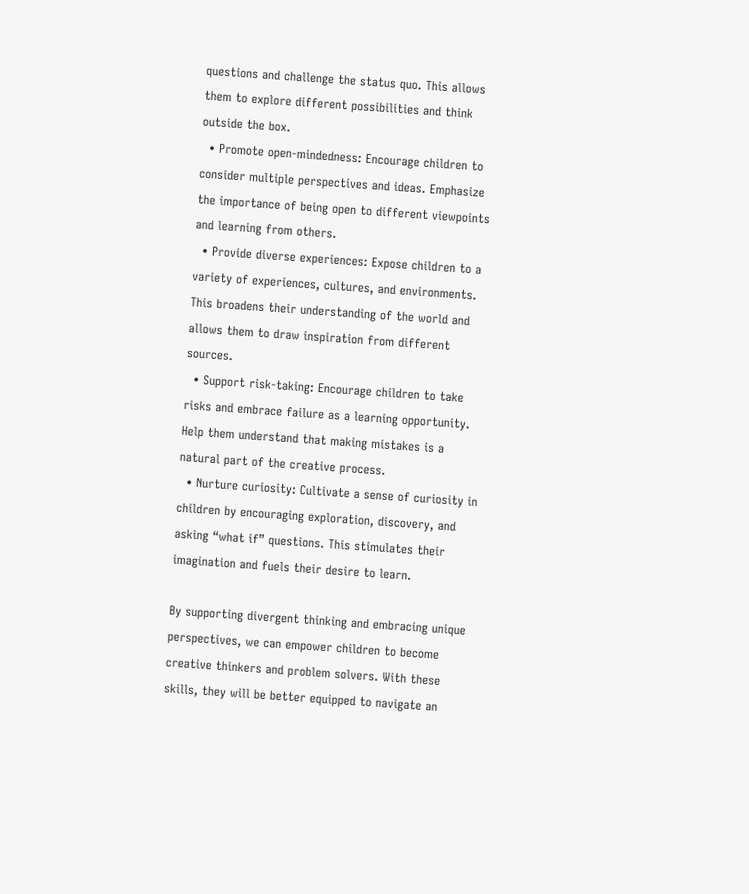questions and challenge the status quo. This allows them to explore different possibilities and think outside the box.
  • Promote open-mindedness: Encourage children to consider multiple perspectives and ideas. Emphasize the importance of being open to different viewpoints and learning from others.
  • Provide diverse experiences: Expose children to a variety of experiences, cultures, and environments. This broadens their understanding of the world and allows them to draw inspiration from different sources.
  • Support risk-taking: Encourage children to take risks and embrace failure as a learning opportunity. Help them understand that making mistakes is a natural part of the creative process.
  • Nurture curiosity: Cultivate a sense of curiosity in children by encouraging exploration, discovery, and asking “what if” questions. This stimulates their imagination and fuels their desire to learn.

By supporting divergent thinking and embracing unique perspectives, we can empower children to become creative thinkers and problem solvers. With these skills, they will be better equipped to navigate an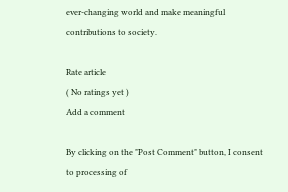ever-changing world and make meaningful contributions to society.

Rate article
( No ratings yet )
Add a comment

By clicking on the "Post Comment" button, I consent to processing of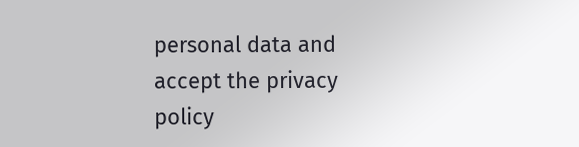personal data and accept the privacy policy